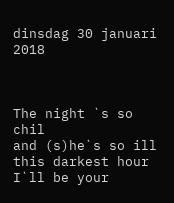dinsdag 30 januari 2018



The night `s so chil
and (s)he`s so ill
this darkest hour
I`ll be your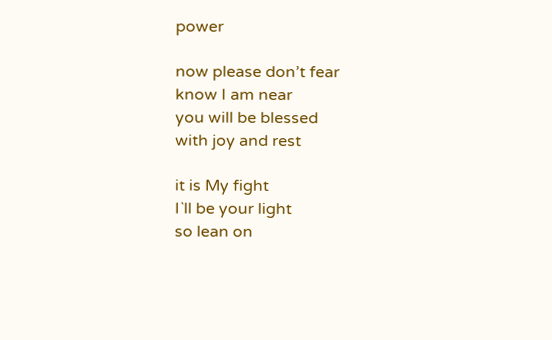power

now please don’t fear
know I am near
you will be blessed
with joy and rest

it is My fight
I`ll be your light
so lean on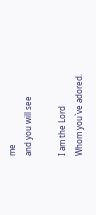me
and you will see

I am the Lord
Whom you`ve adored.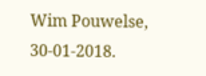Wim Pouwelse, 30-01-2018.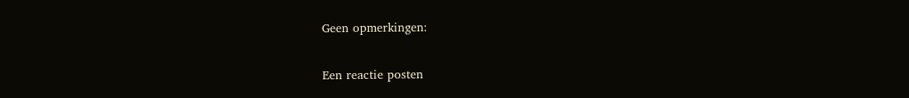Geen opmerkingen:

Een reactie posten